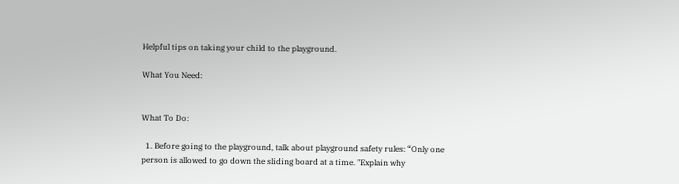Helpful tips on taking your child to the playground.

What You Need:


What To Do:

  1. Before going to the playground, talk about playground safety rules: “Only one person is allowed to go down the sliding board at a time. "Explain why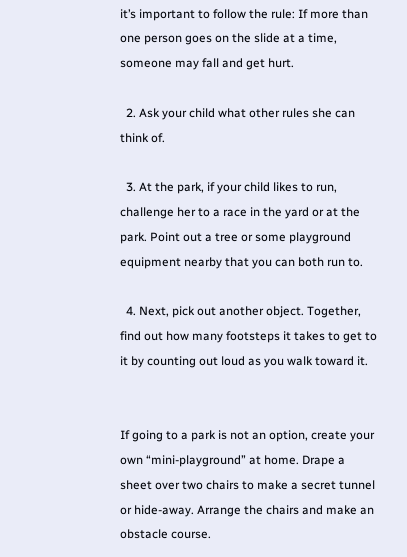it’s important to follow the rule: If more than one person goes on the slide at a time, someone may fall and get hurt.

  2. Ask your child what other rules she can think of.

  3. At the park, if your child likes to run, challenge her to a race in the yard or at the park. Point out a tree or some playground equipment nearby that you can both run to.

  4. Next, pick out another object. Together, find out how many footsteps it takes to get to it by counting out loud as you walk toward it.


If going to a park is not an option, create your own “mini-playground” at home. Drape a sheet over two chairs to make a secret tunnel or hide-away. Arrange the chairs and make an obstacle course.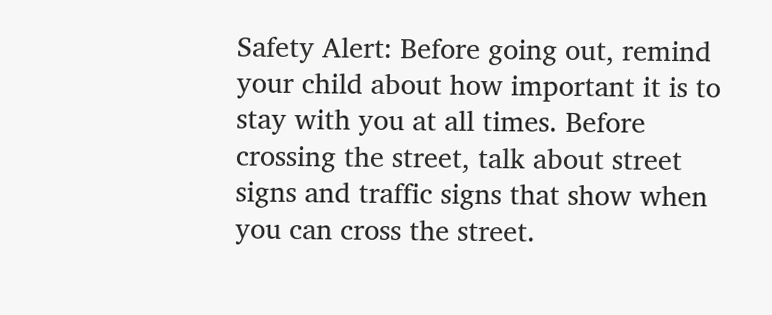Safety Alert: Before going out, remind your child about how important it is to stay with you at all times. Before crossing the street, talk about street signs and traffic signs that show when you can cross the street.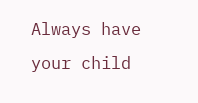Always have your child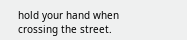hold your hand when crossing the street.